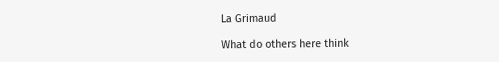La Grimaud

What do others here think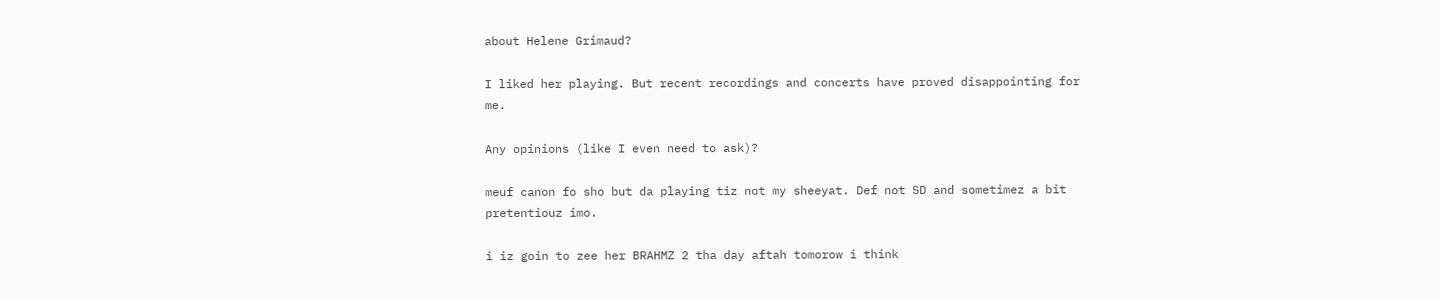about Helene Grimaud?

I liked her playing. But recent recordings and concerts have proved disappointing for me.

Any opinions (like I even need to ask)?

meuf canon fo sho but da playing tiz not my sheeyat. Def not SD and sometimez a bit pretentiouz imo.

i iz goin to zee her BRAHMZ 2 tha day aftah tomorow i think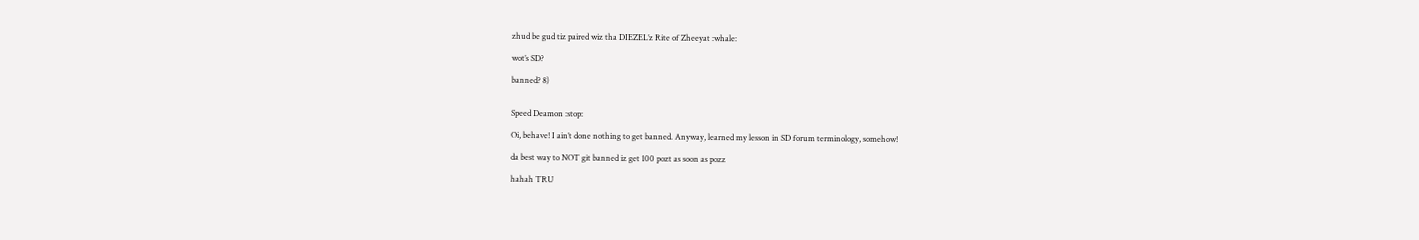zhud be gud tiz paired wiz tha DIEZEL’z Rite of Zheeyat :whale:

wot’s SD?

banned? 8)


Speed Deamon :stop:

Oi, behave! I ain’t done nothing to get banned. Anyway, learned my lesson in SD forum terminology, somehow!

da best way to NOT git banned iz get 100 pozt as soon as pozz

hahah TRU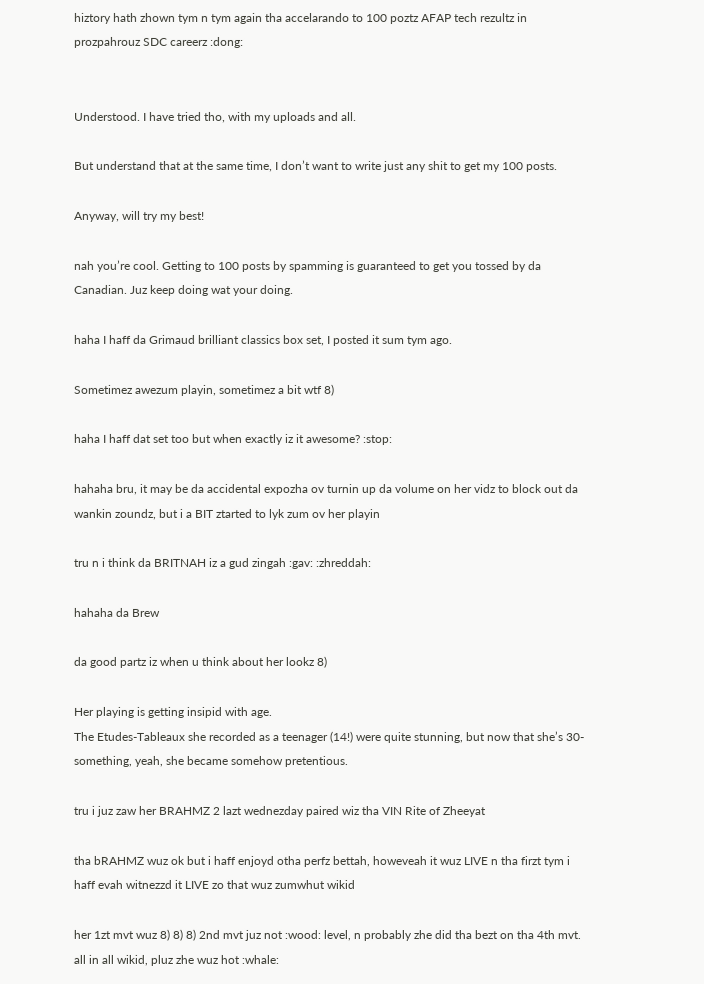hiztory hath zhown tym n tym again tha accelarando to 100 poztz AFAP tech rezultz in prozpahrouz SDC careerz :dong:


Understood. I have tried tho, with my uploads and all.

But understand that at the same time, I don’t want to write just any shit to get my 100 posts.

Anyway, will try my best!

nah you’re cool. Getting to 100 posts by spamming is guaranteed to get you tossed by da Canadian. Juz keep doing wat your doing.

haha I haff da Grimaud brilliant classics box set, I posted it sum tym ago.

Sometimez awezum playin, sometimez a bit wtf 8)

haha I haff dat set too but when exactly iz it awesome? :stop:

hahaha bru, it may be da accidental expozha ov turnin up da volume on her vidz to block out da wankin zoundz, but i a BIT ztarted to lyk zum ov her playin

tru n i think da BRITNAH iz a gud zingah :gav: :zhreddah:

hahaha da Brew

da good partz iz when u think about her lookz 8)

Her playing is getting insipid with age.
The Etudes-Tableaux she recorded as a teenager (14!) were quite stunning, but now that she’s 30-something, yeah, she became somehow pretentious.

tru i juz zaw her BRAHMZ 2 lazt wednezday paired wiz tha VIN Rite of Zheeyat

tha bRAHMZ wuz ok but i haff enjoyd otha perfz bettah, howeveah it wuz LIVE n tha firzt tym i haff evah witnezzd it LIVE zo that wuz zumwhut wikid

her 1zt mvt wuz 8) 8) 8) 2nd mvt juz not :wood: level, n probably zhe did tha bezt on tha 4th mvt. all in all wikid, pluz zhe wuz hot :whale: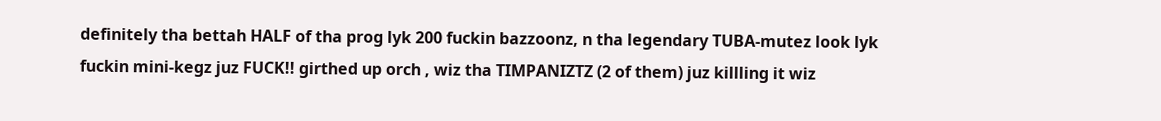definitely tha bettah HALF of tha prog lyk 200 fuckin bazzoonz, n tha legendary TUBA-mutez look lyk fuckin mini-kegz juz FUCK!! girthed up orch , wiz tha TIMPANIZTZ (2 of them) juz killling it wiz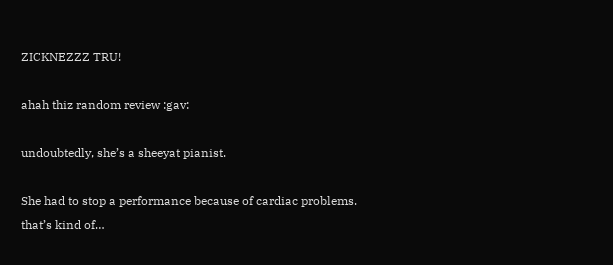ZICKNEZZZ TRU!

ahah thiz random review :gav:

undoubtedly, she’s a sheeyat pianist.

She had to stop a performance because of cardiac problems.
that’s kind of…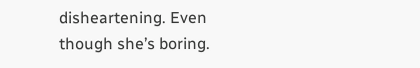disheartening. Even though she’s boring.